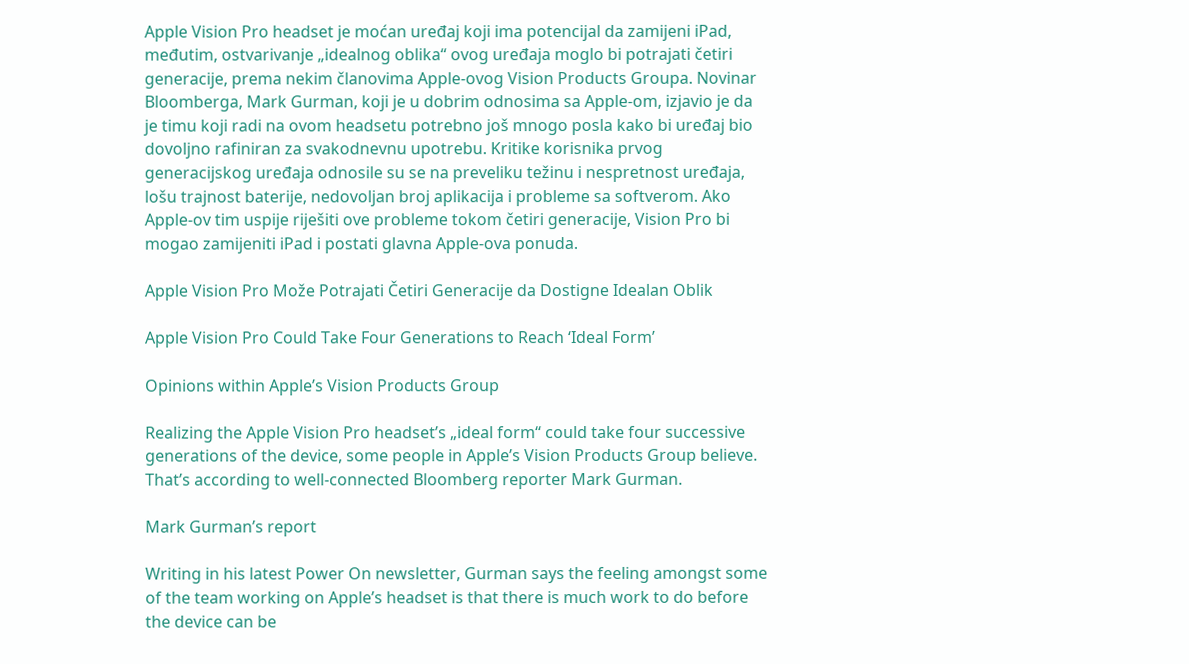Apple Vision Pro headset je moćan uređaj koji ima potencijal da zamijeni iPad, međutim, ostvarivanje „idealnog oblika“ ovog uređaja moglo bi potrajati četiri generacije, prema nekim članovima Apple-ovog Vision Products Groupa. Novinar Bloomberga, Mark Gurman, koji je u dobrim odnosima sa Apple-om, izjavio je da je timu koji radi na ovom headsetu potrebno još mnogo posla kako bi uređaj bio dovoljno rafiniran za svakodnevnu upotrebu. Kritike korisnika prvog generacijskog uređaja odnosile su se na preveliku težinu i nespretnost uređaja, lošu trajnost baterije, nedovoljan broj aplikacija i probleme sa softverom. Ako Apple-ov tim uspije riješiti ove probleme tokom četiri generacije, Vision Pro bi mogao zamijeniti iPad i postati glavna Apple-ova ponuda.

Apple Vision Pro Može Potrajati Četiri Generacije da Dostigne Idealan Oblik

Apple Vision Pro Could Take Four Generations to Reach ‘Ideal Form’

Opinions within Apple’s Vision Products Group

Realizing the Apple Vision Pro headset’s „ideal form“ could take four successive generations of the device, some people in Apple’s Vision Products Group believe. That’s according to well-connected Bloomberg reporter Mark Gurman.

Mark Gurman’s report

Writing in his latest Power On newsletter, Gurman says the feeling amongst some of the team working on Apple’s headset is that there is much work to do before the device can be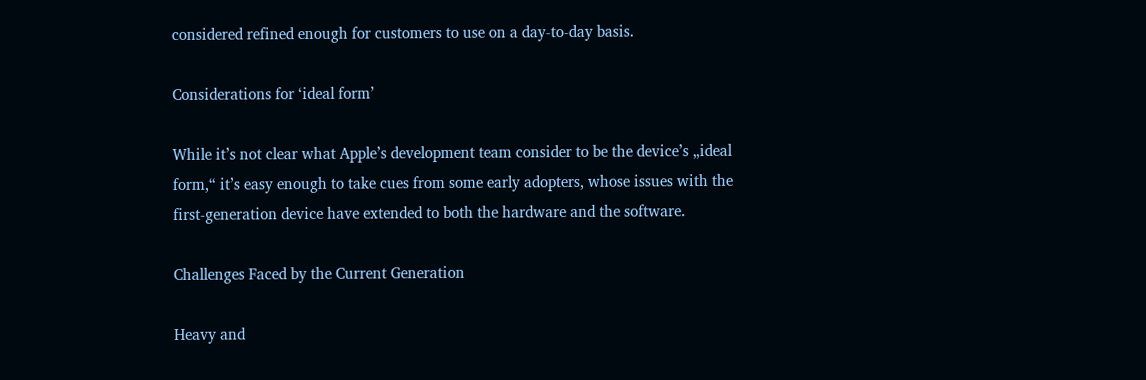considered refined enough for customers to use on a day-to-day basis.

Considerations for ‘ideal form’

While it’s not clear what Apple’s development team consider to be the device’s „ideal form,“ it’s easy enough to take cues from some early adopters, whose issues with the first-generation device have extended to both the hardware and the software.

Challenges Faced by the Current Generation

Heavy and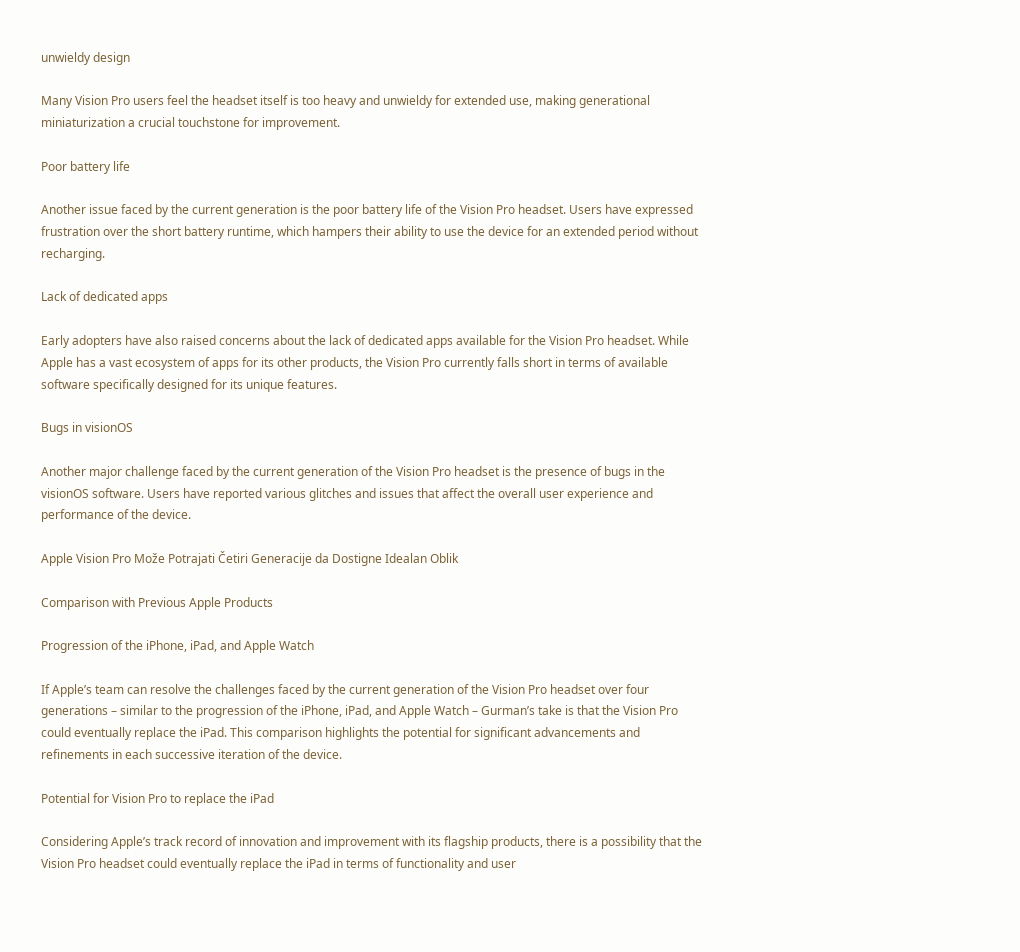unwieldy design

Many Vision Pro users feel the headset itself is too heavy and unwieldy for extended use, making generational miniaturization a crucial touchstone for improvement.

Poor battery life

Another issue faced by the current generation is the poor battery life of the Vision Pro headset. Users have expressed frustration over the short battery runtime, which hampers their ability to use the device for an extended period without recharging.

Lack of dedicated apps

Early adopters have also raised concerns about the lack of dedicated apps available for the Vision Pro headset. While Apple has a vast ecosystem of apps for its other products, the Vision Pro currently falls short in terms of available software specifically designed for its unique features.

Bugs in visionOS

Another major challenge faced by the current generation of the Vision Pro headset is the presence of bugs in the visionOS software. Users have reported various glitches and issues that affect the overall user experience and performance of the device.

Apple Vision Pro Može Potrajati Četiri Generacije da Dostigne Idealan Oblik

Comparison with Previous Apple Products

Progression of the iPhone, iPad, and Apple Watch

If Apple’s team can resolve the challenges faced by the current generation of the Vision Pro headset over four generations – similar to the progression of the iPhone, iPad, and Apple Watch – Gurman’s take is that the Vision Pro could eventually replace the iPad. This comparison highlights the potential for significant advancements and refinements in each successive iteration of the device.

Potential for Vision Pro to replace the iPad

Considering Apple’s track record of innovation and improvement with its flagship products, there is a possibility that the Vision Pro headset could eventually replace the iPad in terms of functionality and user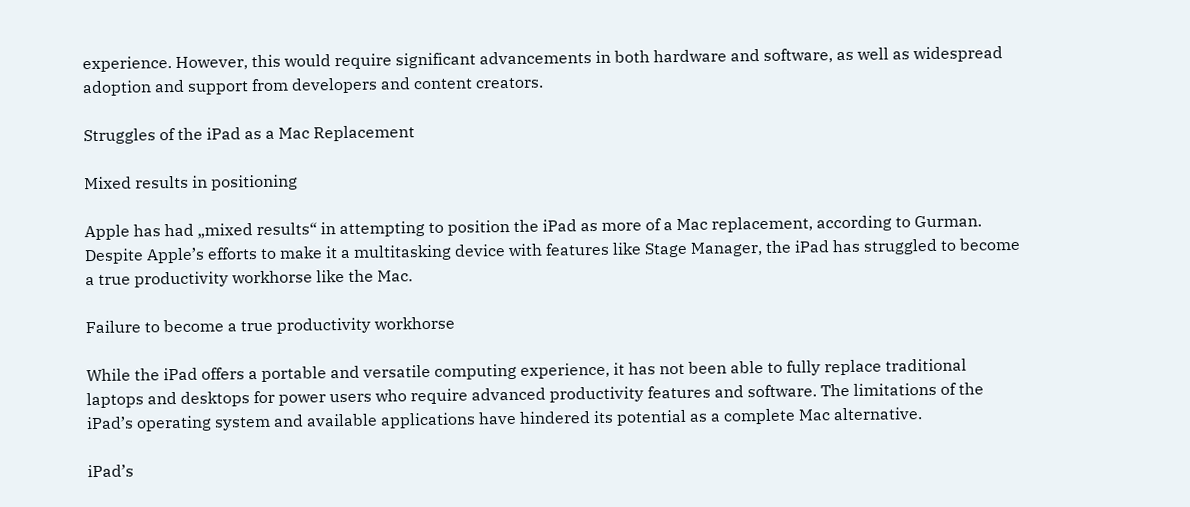experience. However, this would require significant advancements in both hardware and software, as well as widespread adoption and support from developers and content creators.

Struggles of the iPad as a Mac Replacement

Mixed results in positioning

Apple has had „mixed results“ in attempting to position the iPad as more of a Mac replacement, according to Gurman. Despite Apple’s efforts to make it a multitasking device with features like Stage Manager, the iPad has struggled to become a true productivity workhorse like the Mac.

Failure to become a true productivity workhorse

While the iPad offers a portable and versatile computing experience, it has not been able to fully replace traditional laptops and desktops for power users who require advanced productivity features and software. The limitations of the iPad’s operating system and available applications have hindered its potential as a complete Mac alternative.

iPad’s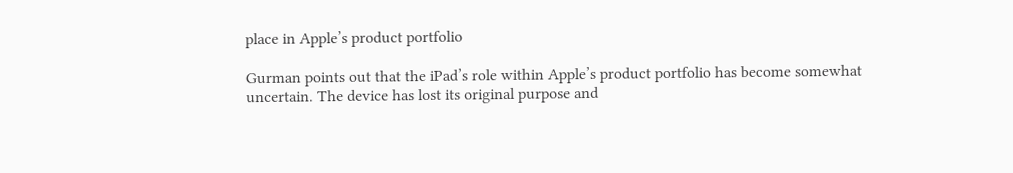place in Apple’s product portfolio

Gurman points out that the iPad’s role within Apple’s product portfolio has become somewhat uncertain. The device has lost its original purpose and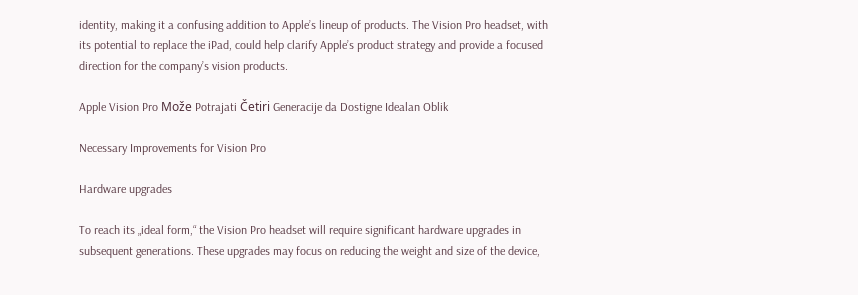identity, making it a confusing addition to Apple’s lineup of products. The Vision Pro headset, with its potential to replace the iPad, could help clarify Apple’s product strategy and provide a focused direction for the company’s vision products.

Apple Vision Pro Može Potrajati Četiri Generacije da Dostigne Idealan Oblik

Necessary Improvements for Vision Pro

Hardware upgrades

To reach its „ideal form,“ the Vision Pro headset will require significant hardware upgrades in subsequent generations. These upgrades may focus on reducing the weight and size of the device,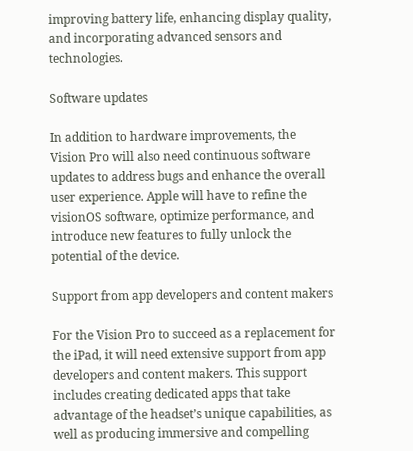improving battery life, enhancing display quality, and incorporating advanced sensors and technologies.

Software updates

In addition to hardware improvements, the Vision Pro will also need continuous software updates to address bugs and enhance the overall user experience. Apple will have to refine the visionOS software, optimize performance, and introduce new features to fully unlock the potential of the device.

Support from app developers and content makers

For the Vision Pro to succeed as a replacement for the iPad, it will need extensive support from app developers and content makers. This support includes creating dedicated apps that take advantage of the headset’s unique capabilities, as well as producing immersive and compelling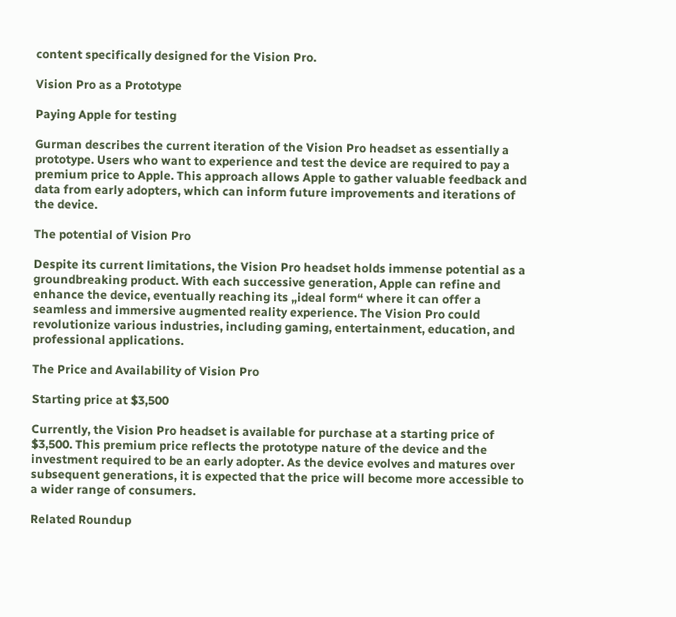content specifically designed for the Vision Pro.

Vision Pro as a Prototype

Paying Apple for testing

Gurman describes the current iteration of the Vision Pro headset as essentially a prototype. Users who want to experience and test the device are required to pay a premium price to Apple. This approach allows Apple to gather valuable feedback and data from early adopters, which can inform future improvements and iterations of the device.

The potential of Vision Pro

Despite its current limitations, the Vision Pro headset holds immense potential as a groundbreaking product. With each successive generation, Apple can refine and enhance the device, eventually reaching its „ideal form“ where it can offer a seamless and immersive augmented reality experience. The Vision Pro could revolutionize various industries, including gaming, entertainment, education, and professional applications.

The Price and Availability of Vision Pro

Starting price at $3,500

Currently, the Vision Pro headset is available for purchase at a starting price of $3,500. This premium price reflects the prototype nature of the device and the investment required to be an early adopter. As the device evolves and matures over subsequent generations, it is expected that the price will become more accessible to a wider range of consumers.

Related Roundup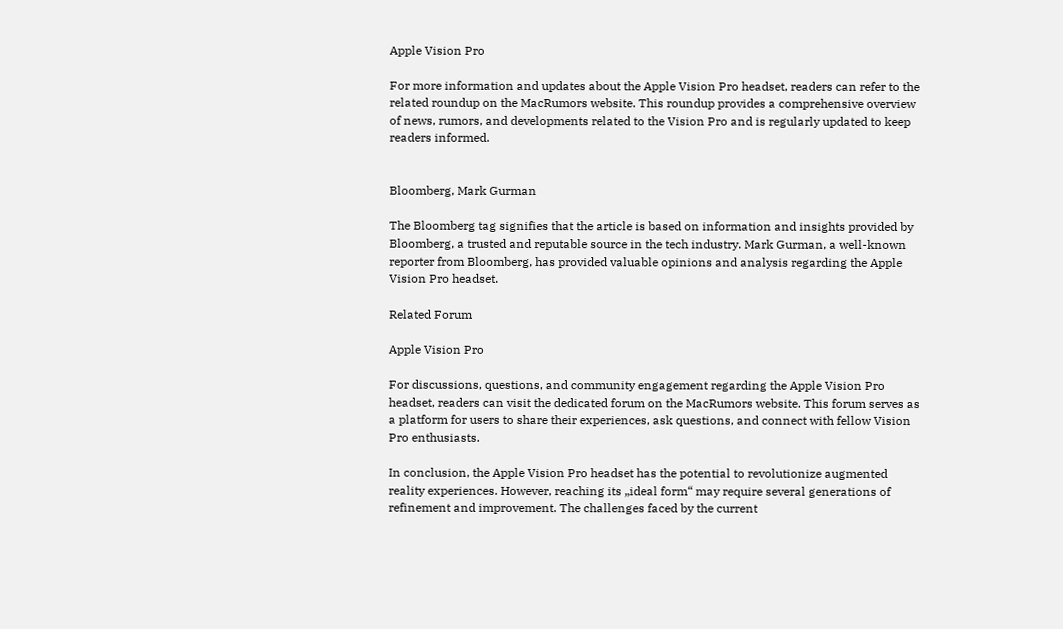Apple Vision Pro

For more information and updates about the Apple Vision Pro headset, readers can refer to the related roundup on the MacRumors website. This roundup provides a comprehensive overview of news, rumors, and developments related to the Vision Pro and is regularly updated to keep readers informed.


Bloomberg, Mark Gurman

The Bloomberg tag signifies that the article is based on information and insights provided by Bloomberg, a trusted and reputable source in the tech industry. Mark Gurman, a well-known reporter from Bloomberg, has provided valuable opinions and analysis regarding the Apple Vision Pro headset.

Related Forum

Apple Vision Pro

For discussions, questions, and community engagement regarding the Apple Vision Pro headset, readers can visit the dedicated forum on the MacRumors website. This forum serves as a platform for users to share their experiences, ask questions, and connect with fellow Vision Pro enthusiasts.

In conclusion, the Apple Vision Pro headset has the potential to revolutionize augmented reality experiences. However, reaching its „ideal form“ may require several generations of refinement and improvement. The challenges faced by the current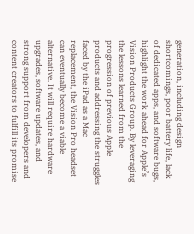generation, including design shortcomings, poor battery life, lack of dedicated apps, and software bugs, highlight the work ahead for Apple’s Vision Products Group. By leveraging the lessons learned from the progression of previous Apple products and addressing the struggles faced by the iPad as a Mac replacement, the Vision Pro headset can eventually become a viable alternative. It will require hardware upgrades, software updates, and strong support from developers and content creators to fulfill its promise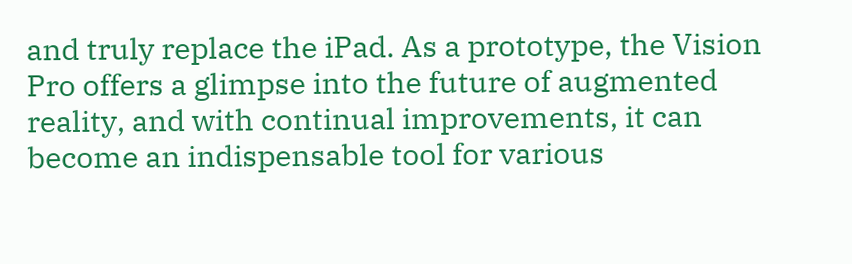and truly replace the iPad. As a prototype, the Vision Pro offers a glimpse into the future of augmented reality, and with continual improvements, it can become an indispensable tool for various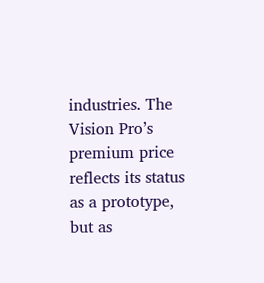industries. The Vision Pro’s premium price reflects its status as a prototype, but as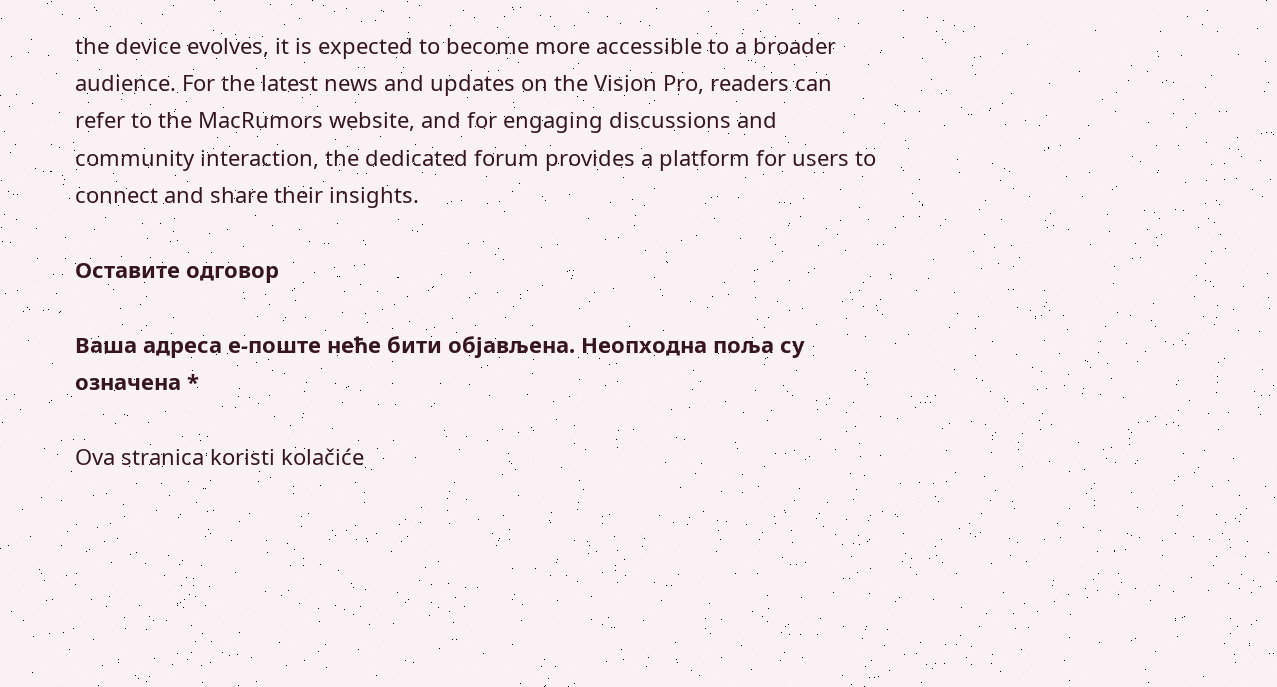the device evolves, it is expected to become more accessible to a broader audience. For the latest news and updates on the Vision Pro, readers can refer to the MacRumors website, and for engaging discussions and community interaction, the dedicated forum provides a platform for users to connect and share their insights.

Оставите одговор

Ваша адреса е-поште неће бити објављена. Неопходна поља су означена *

Ova stranica koristi kolačiće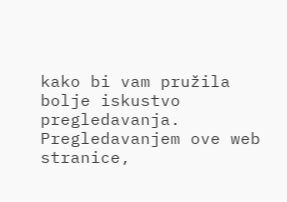kako bi vam pružila bolje iskustvo pregledavanja. Pregledavanjem ove web stranice,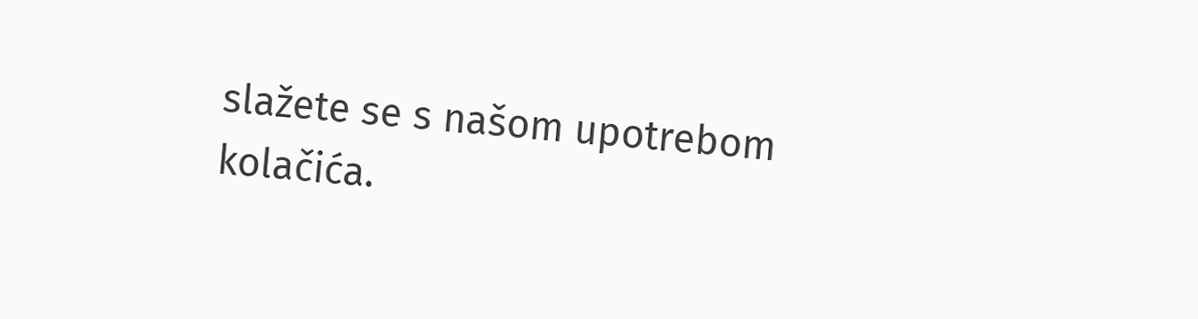slažete se s našom upotrebom kolačića.